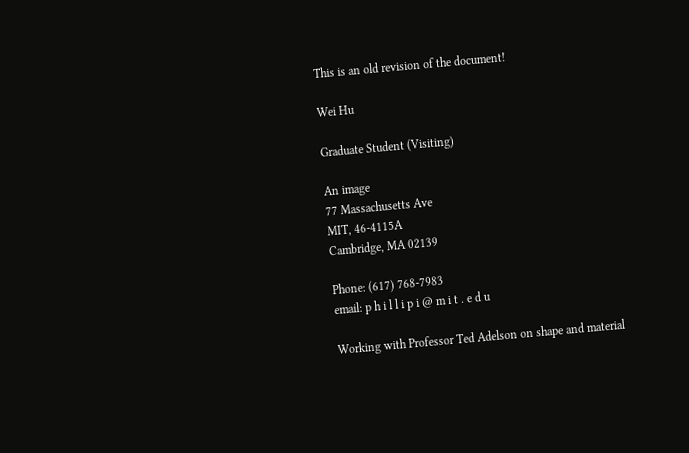This is an old revision of the document!

Wei Hu

Graduate Student (Visiting)

An image
77 Massachusetts Ave
MIT, 46-4115A
Cambridge, MA 02139

Phone: (617) 768-7983
email: p h i l l i p i @ m i t . e d u

Working with Professor Ted Adelson on shape and material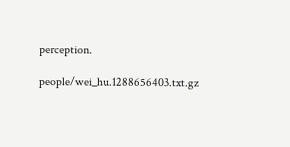perception.

people/wei_hu.1288656403.txt.gz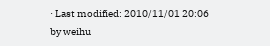· Last modified: 2010/11/01 20:06 by weihu